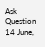Ask Question
14 June,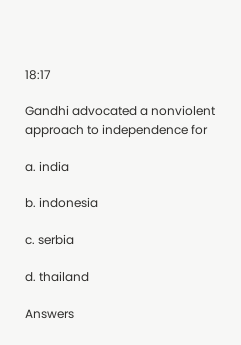18:17

Gandhi advocated a nonviolent approach to independence for

a. india

b. indonesia

c. serbia

d. thailand

Answers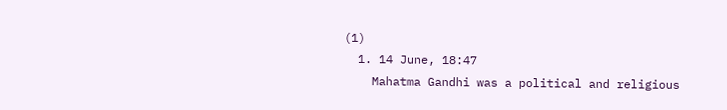(1)
  1. 14 June, 18:47
    Mahatma Gandhi was a political and religious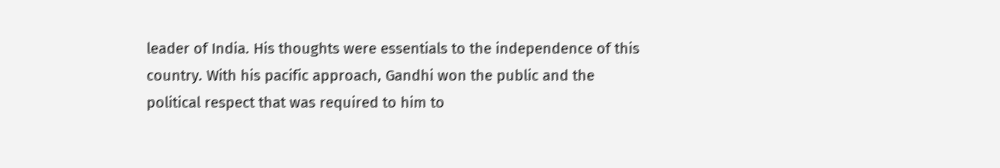leader of India. His thoughts were essentials to the independence of this country. With his pacific approach, Gandhi won the public and the political respect that was required to him to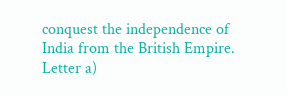conquest the independence of India from the British Empire. Letter a)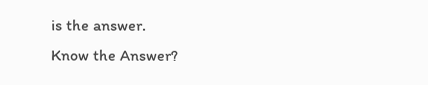is the answer.
Know the Answer?